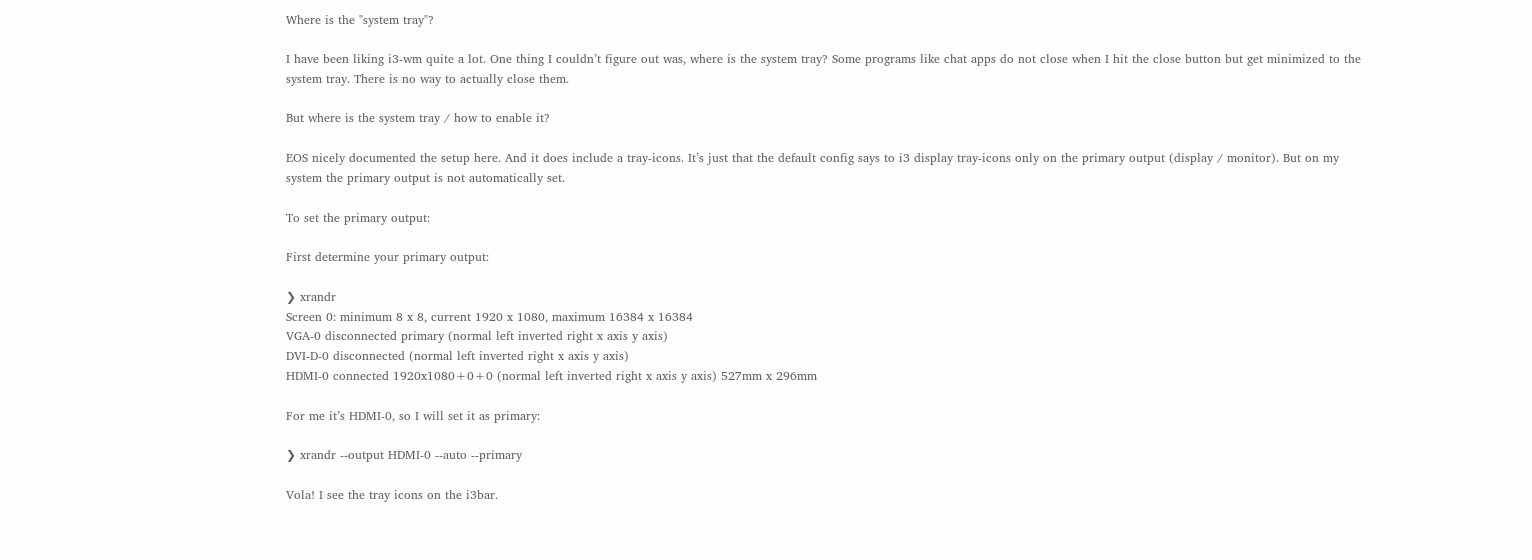Where is the "system tray"?

I have been liking i3-wm quite a lot. One thing I couldn’t figure out was, where is the system tray? Some programs like chat apps do not close when I hit the close button but get minimized to the system tray. There is no way to actually close them.

But where is the system tray / how to enable it?

EOS nicely documented the setup here. And it does include a tray-icons. It’s just that the default config says to i3 display tray-icons only on the primary output (display / monitor). But on my system the primary output is not automatically set.

To set the primary output:

First determine your primary output:

❯ xrandr
Screen 0: minimum 8 x 8, current 1920 x 1080, maximum 16384 x 16384
VGA-0 disconnected primary (normal left inverted right x axis y axis)
DVI-D-0 disconnected (normal left inverted right x axis y axis)
HDMI-0 connected 1920x1080+0+0 (normal left inverted right x axis y axis) 527mm x 296mm

For me it’s HDMI-0, so I will set it as primary:

❯ xrandr --output HDMI-0 --auto --primary

Vola! I see the tray icons on the i3bar.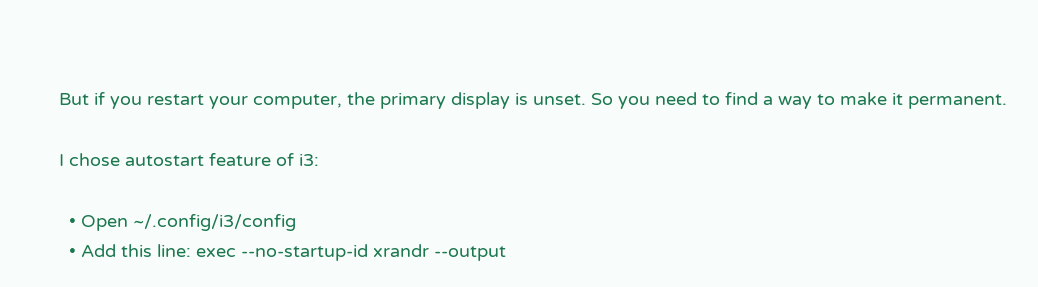But if you restart your computer, the primary display is unset. So you need to find a way to make it permanent.

I chose autostart feature of i3:

  • Open ~/.config/i3/config
  • Add this line: exec --no-startup-id xrandr --output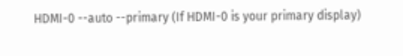HDMI-0 --auto --primary (If HDMI-0 is your primary display)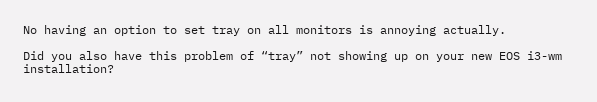No having an option to set tray on all monitors is annoying actually.

Did you also have this problem of “tray” not showing up on your new EOS i3-wm installation?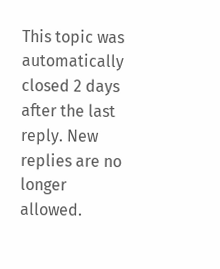This topic was automatically closed 2 days after the last reply. New replies are no longer allowed.